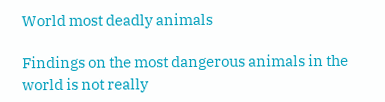World most deadly animals

Findings on the most dangerous animals in the world is not really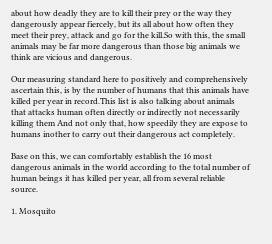about how deadly they are to kill their prey or the way they dangerously appear fiercely, but its all about how often they meet their prey, attack and go for the kill.So with this, the small animals may be far more dangerous than those big animals we think are vicious and dangerous.

Our measuring standard here to positively and comprehensively ascertain this, is by the number of humans that this animals have killed per year in record.This list is also talking about animals that attacks human often directly or indirectly not necessarily killing them And not only that, how speedily they are expose to humans inother to carry out their dangerous act completely.

Base on this, we can comfortably establish the 16 most dangerous animals in the world according to the total number of human beings it has killed per year, all from several reliable source.

1. Mosquito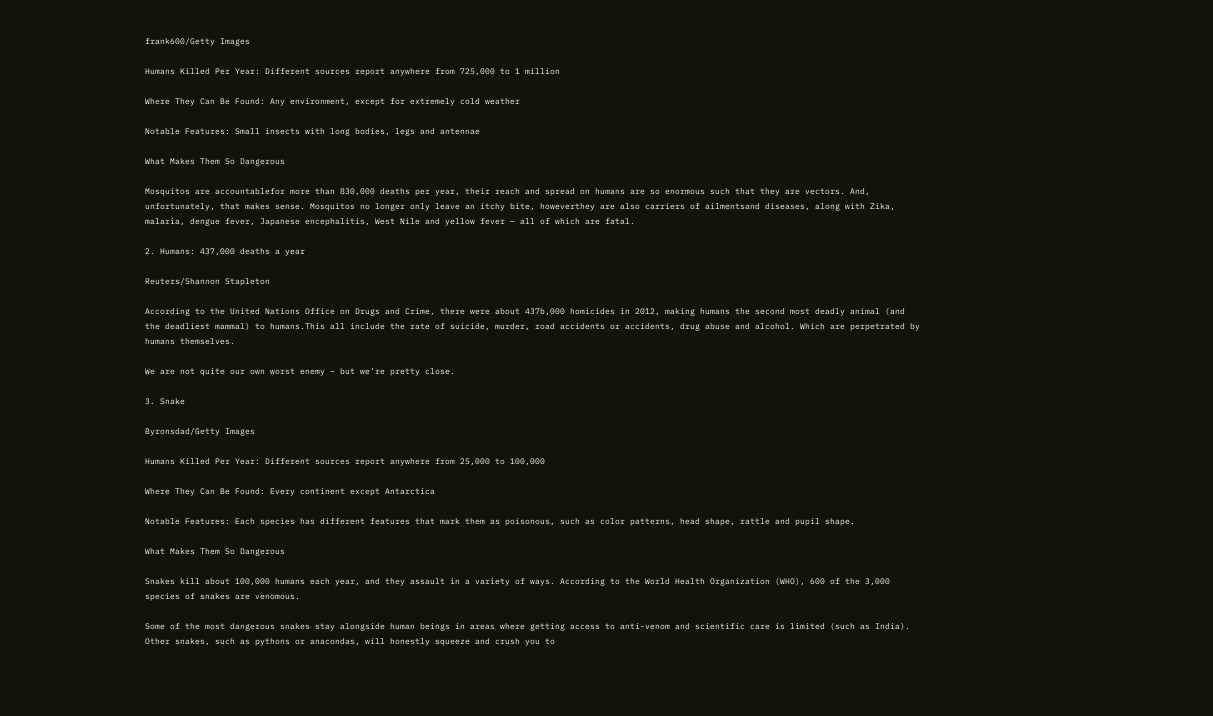frank600/Getty Images

Humans Killed Per Year: Different sources report anywhere from 725,000 to 1 million

Where They Can Be Found: Any environment, except for extremely cold weather

Notable Features: Small insects with long bodies, legs and antennae

What Makes Them So Dangerous

Mosquitos are accountablefor more than 830,000 deaths per year, their reach and spread on humans are so enormous such that they are vectors. And, unfortunately, that makes sense. Mosquitos no longer only leave an itchy bite, howeverthey are also carriers of ailmentsand diseases, along with Zika, malaria, dengue fever, Japanese encephalitis, West Nile and yellow fever — all of which are fatal.

2. Humans: 437,000 deaths a year

Reuters/Shannon Stapleton

According to the United Nations Office on Drugs and Crime, there were about 437b,000 homicides in 2012, making humans the second most deadly animal (and the deadliest mammal) to humans.This all include the rate of suicide, murder, road accidents or accidents, drug abuse and alcohol. Which are perpetrated by humans themselves.

We are not quite our own worst enemy – but we’re pretty close.

3. Snake

Byronsdad/Getty Images

Humans Killed Per Year: Different sources report anywhere from 25,000 to 100,000

Where They Can Be Found: Every continent except Antarctica

Notable Features: Each species has different features that mark them as poisonous, such as color patterns, head shape, rattle and pupil shape.

What Makes Them So Dangerous

Snakes kill about 100,000 humans each year, and they assault in a variety of ways. According to the World Health Organization (WHO), 600 of the 3,000 species of snakes are venomous.

Some of the most dangerous snakes stay alongside human beings in areas where getting access to anti-venom and scientific care is limited (such as India). Other snakes, such as pythons or anacondas, will honestly squeeze and crush you to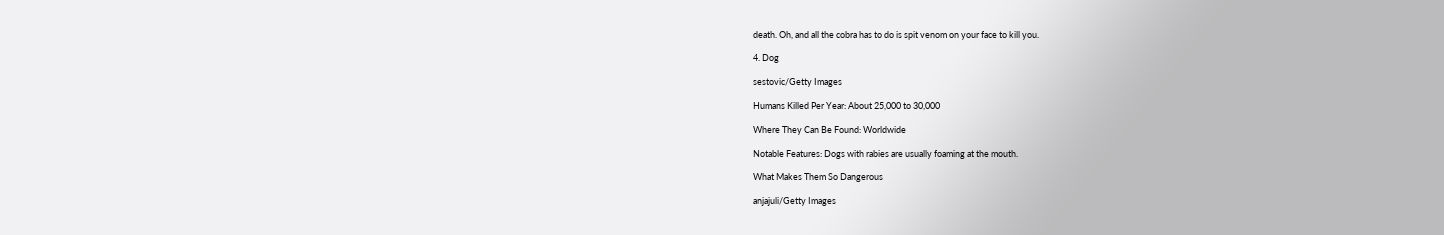death. Oh, and all the cobra has to do is spit venom on your face to kill you.

4. Dog

sestovic/Getty Images

Humans Killed Per Year: About 25,000 to 30,000

Where They Can Be Found: Worldwide

Notable Features: Dogs with rabies are usually foaming at the mouth.

What Makes Them So Dangerous

anjajuli/Getty Images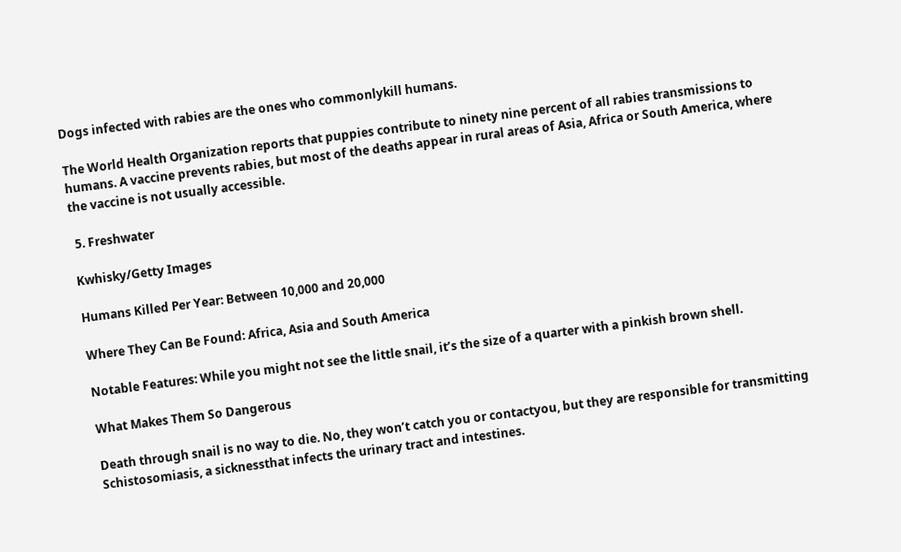Dogs infected with rabies are the ones who commonlykill humans.

The World Health Organization reports that puppies contribute to ninety nine percent of all rabies transmissions to humans. A vaccine prevents rabies, but most of the deaths appear in rural areas of Asia, Africa or South America, where the vaccine is not usually accessible.

 5. Freshwater

Kwhisky/Getty Images

Humans Killed Per Year: Between 10,000 and 20,000

Where They Can Be Found: Africa, Asia and South America

Notable Features: While you might not see the little snail, it’s the size of a quarter with a pinkish brown shell.

What Makes Them So Dangerous

Death through snail is no way to die. No, they won’t catch you or contactyou, but they are responsible for transmitting Schistosomiasis, a sicknessthat infects the urinary tract and intestines.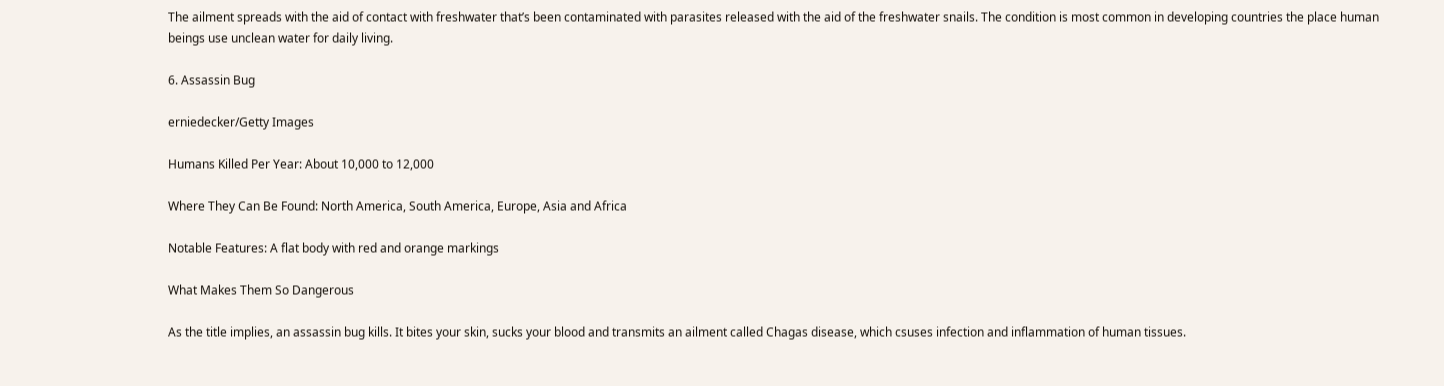The ailment spreads with the aid of contact with freshwater that’s been contaminated with parasites released with the aid of the freshwater snails. The condition is most common in developing countries the place human beings use unclean water for daily living.

6. Assassin Bug

erniedecker/Getty Images

Humans Killed Per Year: About 10,000 to 12,000

Where They Can Be Found: North America, South America, Europe, Asia and Africa

Notable Features: A flat body with red and orange markings

What Makes Them So Dangerous

As the title implies, an assassin bug kills. It bites your skin, sucks your blood and transmits an ailment called Chagas disease, which csuses infection and inflammation of human tissues.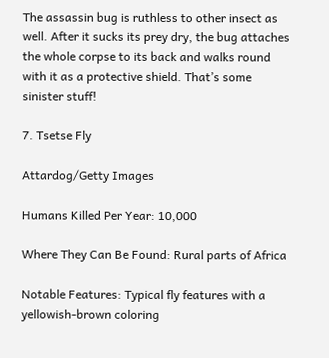The assassin bug is ruthless to other insect as well. After it sucks its prey dry, the bug attaches the whole corpse to its back and walks round with it as a protective shield. That’s some sinister stuff!

7. Tsetse Fly

Attardog/Getty Images

Humans Killed Per Year: 10,000

Where They Can Be Found: Rural parts of Africa

Notable Features: Typical fly features with a yellowish-brown coloring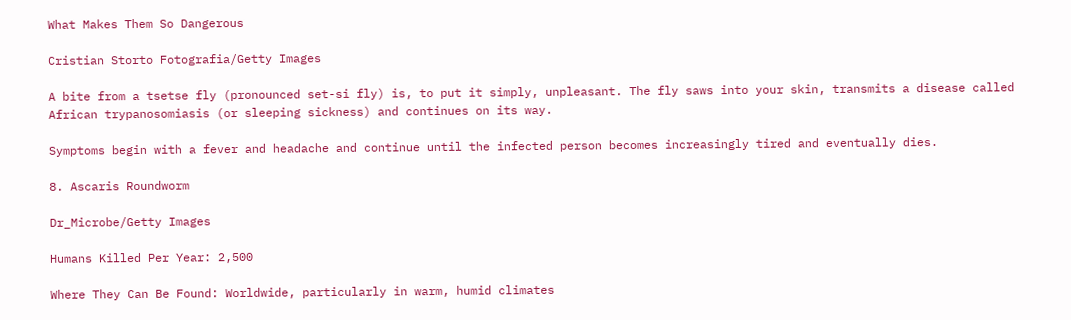What Makes Them So Dangerous

Cristian Storto Fotografia/Getty Images

A bite from a tsetse fly (pronounced set-si fly) is, to put it simply, unpleasant. The fly saws into your skin, transmits a disease called African trypanosomiasis (or sleeping sickness) and continues on its way.

Symptoms begin with a fever and headache and continue until the infected person becomes increasingly tired and eventually dies.

8. Ascaris Roundworm

Dr_Microbe/Getty Images

Humans Killed Per Year: 2,500

Where They Can Be Found: Worldwide, particularly in warm, humid climates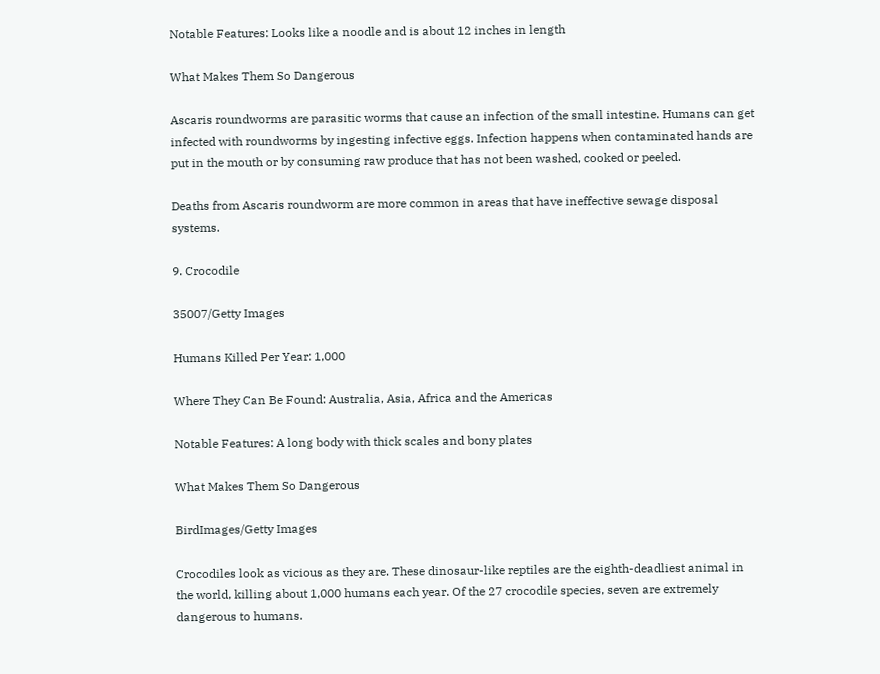Notable Features: Looks like a noodle and is about 12 inches in length

What Makes Them So Dangerous

Ascaris roundworms are parasitic worms that cause an infection of the small intestine. Humans can get infected with roundworms by ingesting infective eggs. Infection happens when contaminated hands are put in the mouth or by consuming raw produce that has not been washed, cooked or peeled.

Deaths from Ascaris roundworm are more common in areas that have ineffective sewage disposal systems.

9. Crocodile

35007/Getty Images

Humans Killed Per Year: 1,000

Where They Can Be Found: Australia, Asia, Africa and the Americas

Notable Features: A long body with thick scales and bony plates

What Makes Them So Dangerous

BirdImages/Getty Images

Crocodiles look as vicious as they are. These dinosaur-like reptiles are the eighth-deadliest animal in the world, killing about 1,000 humans each year. Of the 27 crocodile species, seven are extremely dangerous to humans.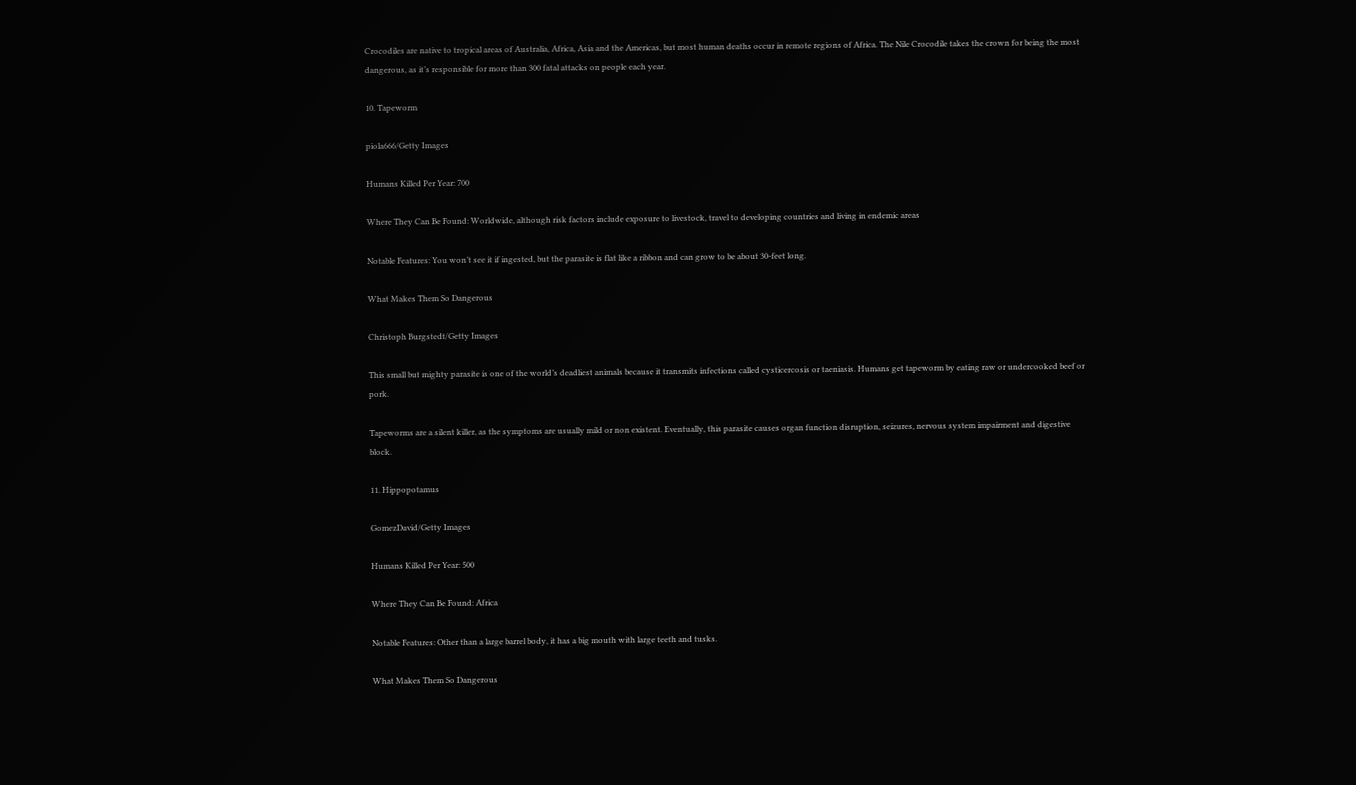Crocodiles are native to tropical areas of Australia, Africa, Asia and the Americas, but most human deaths occur in remote regions of Africa. The Nile Crocodile takes the crown for being the most dangerous, as it’s responsible for more than 300 fatal attacks on people each year.

10. Tapeworm

piola666/Getty Images

Humans Killed Per Year: 700

Where They Can Be Found: Worldwide, although risk factors include exposure to livestock, travel to developing countries and living in endemic areas

Notable Features: You won’t see it if ingested, but the parasite is flat like a ribbon and can grow to be about 30-feet long.

What Makes Them So Dangerous

Christoph Burgstedt/Getty Images

This small but mighty parasite is one of the world’s deadliest animals because it transmits infections called cysticercosis or taeniasis. Humans get tapeworm by eating raw or undercooked beef or pork.

Tapeworms are a silent killer, as the symptoms are usually mild or non existent. Eventually, this parasite causes organ function disruption, seizures, nervous system impairment and digestive block.

11. Hippopotamus

GomezDavid/Getty Images

Humans Killed Per Year: 500

Where They Can Be Found: Africa

Notable Features: Other than a large barrel body, it has a big mouth with large teeth and tusks.

What Makes Them So Dangerous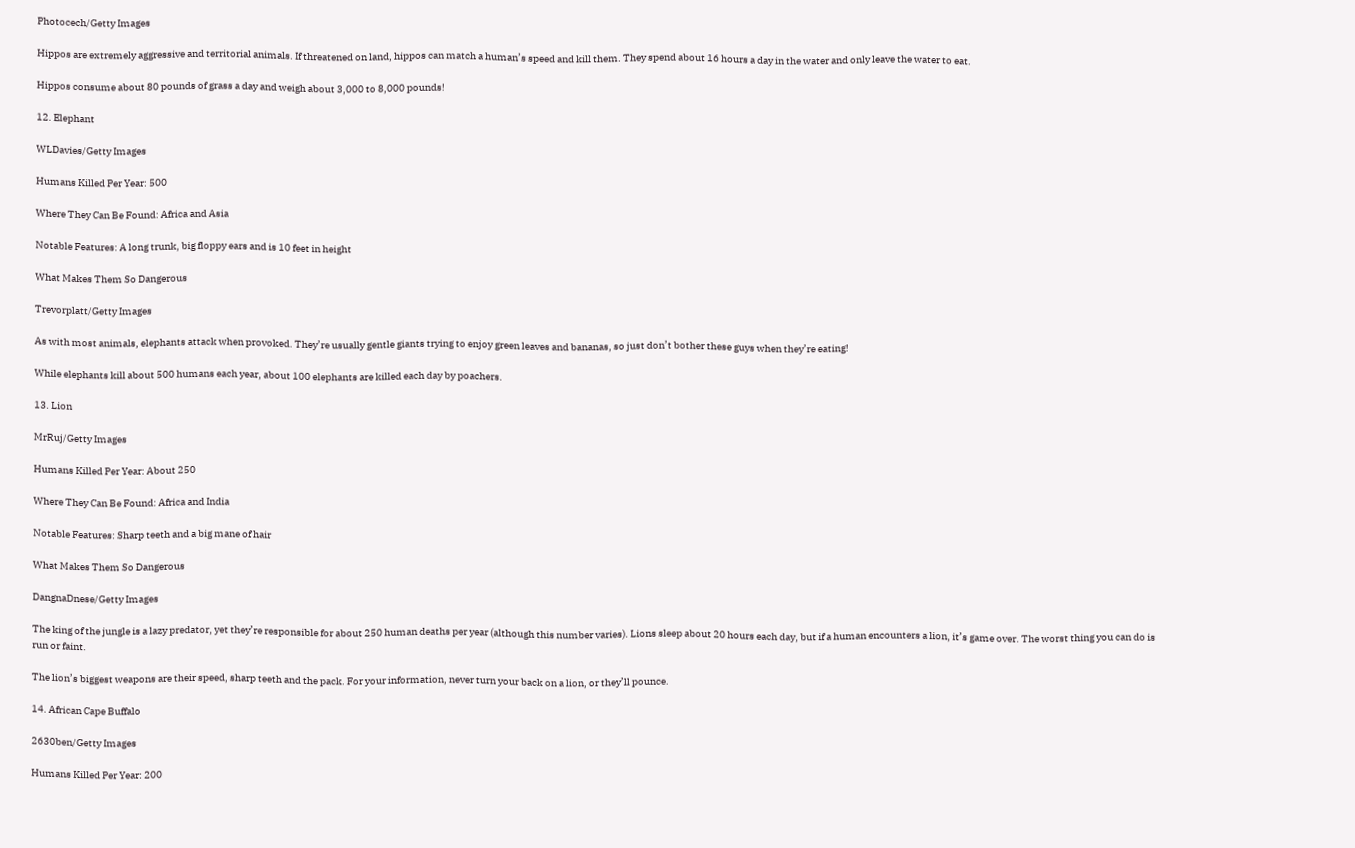Photocech/Getty Images

Hippos are extremely aggressive and territorial animals. If threatened on land, hippos can match a human’s speed and kill them. They spend about 16 hours a day in the water and only leave the water to eat.

Hippos consume about 80 pounds of grass a day and weigh about 3,000 to 8,000 pounds!

12. Elephant

WLDavies/Getty Images

Humans Killed Per Year: 500

Where They Can Be Found: Africa and Asia

Notable Features: A long trunk, big floppy ears and is 10 feet in height

What Makes Them So Dangerous

Trevorplatt/Getty Images

As with most animals, elephants attack when provoked. They’re usually gentle giants trying to enjoy green leaves and bananas, so just don’t bother these guys when they’re eating!

While elephants kill about 500 humans each year, about 100 elephants are killed each day by poachers.

13. Lion

MrRuj/Getty Images

Humans Killed Per Year: About 250

Where They Can Be Found: Africa and India

Notable Features: Sharp teeth and a big mane of hair

What Makes Them So Dangerous

DangnaDnese/Getty Images

The king of the jungle is a lazy predator, yet they’re responsible for about 250 human deaths per year (although this number varies). Lions sleep about 20 hours each day, but if a human encounters a lion, it’s game over. The worst thing you can do is run or faint.

The lion’s biggest weapons are their speed, sharp teeth and the pack. For your information, never turn your back on a lion, or they’ll pounce.

14. African Cape Buffalo

2630ben/Getty Images

Humans Killed Per Year: 200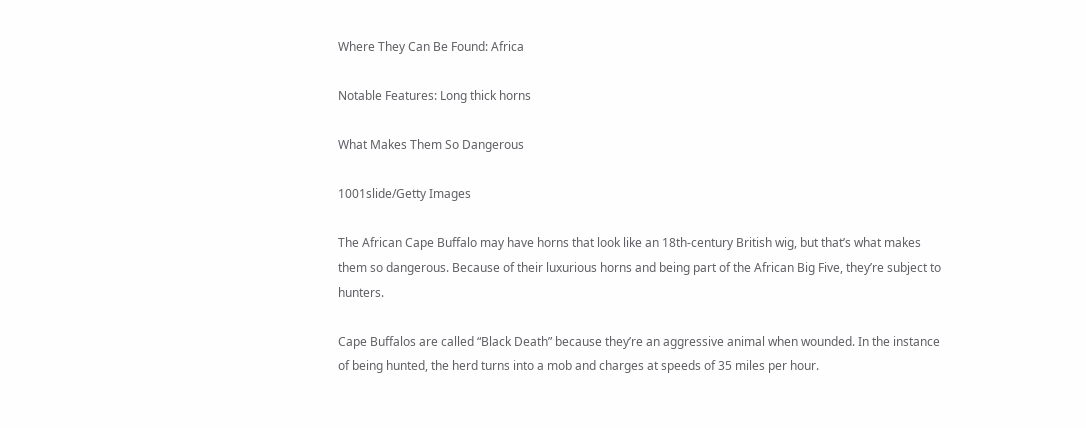Where They Can Be Found: Africa

Notable Features: Long thick horns

What Makes Them So Dangerous

1001slide/Getty Images

The African Cape Buffalo may have horns that look like an 18th-century British wig, but that’s what makes them so dangerous. Because of their luxurious horns and being part of the African Big Five, they’re subject to hunters.

Cape Buffalos are called “Black Death” because they’re an aggressive animal when wounded. In the instance of being hunted, the herd turns into a mob and charges at speeds of 35 miles per hour.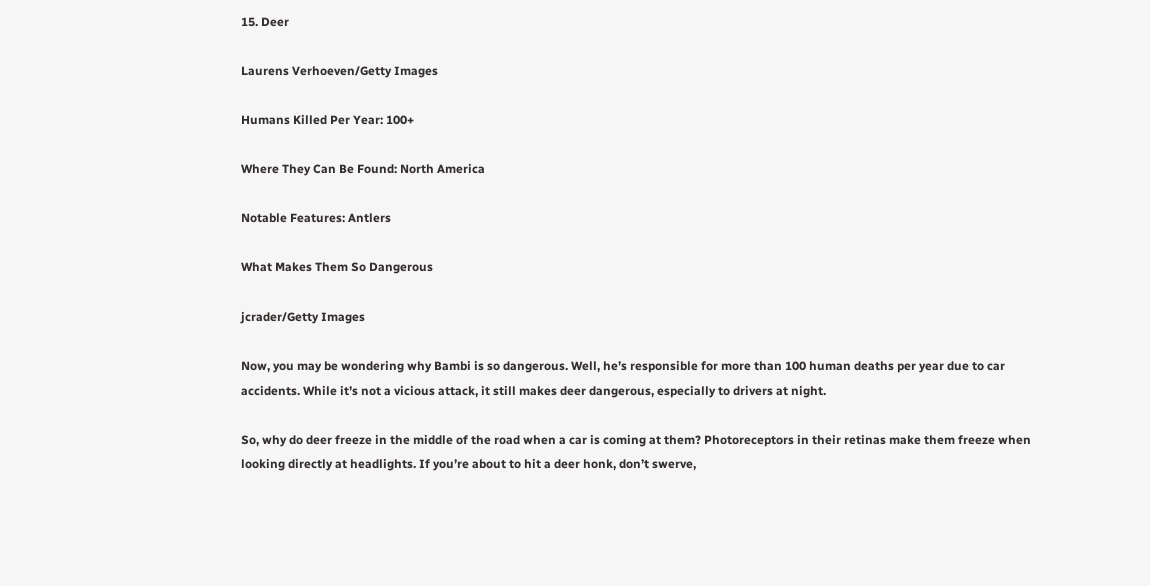15. Deer

Laurens Verhoeven/Getty Images

Humans Killed Per Year: 100+

Where They Can Be Found: North America

Notable Features: Antlers

What Makes Them So Dangerous

jcrader/Getty Images

Now, you may be wondering why Bambi is so dangerous. Well, he’s responsible for more than 100 human deaths per year due to car accidents. While it’s not a vicious attack, it still makes deer dangerous, especially to drivers at night.

So, why do deer freeze in the middle of the road when a car is coming at them? Photoreceptors in their retinas make them freeze when looking directly at headlights. If you’re about to hit a deer honk, don’t swerve,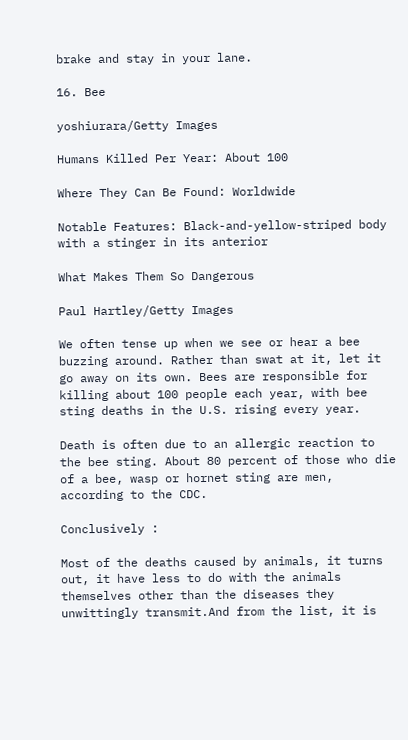brake and stay in your lane.

16. Bee

yoshiurara/Getty Images

Humans Killed Per Year: About 100

Where They Can Be Found: Worldwide

Notable Features: Black-and-yellow-striped body with a stinger in its anterior

What Makes Them So Dangerous

Paul Hartley/Getty Images

We often tense up when we see or hear a bee buzzing around. Rather than swat at it, let it go away on its own. Bees are responsible for killing about 100 people each year, with bee sting deaths in the U.S. rising every year.

Death is often due to an allergic reaction to the bee sting. About 80 percent of those who die of a bee, wasp or hornet sting are men, according to the CDC.

Conclusively :

Most of the deaths caused by animals, it turns out, it have less to do with the animals themselves other than the diseases they unwittingly transmit.And from the list, it is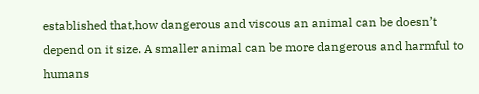established that,how dangerous and viscous an animal can be doesn’t depend on it size. A smaller animal can be more dangerous and harmful to humans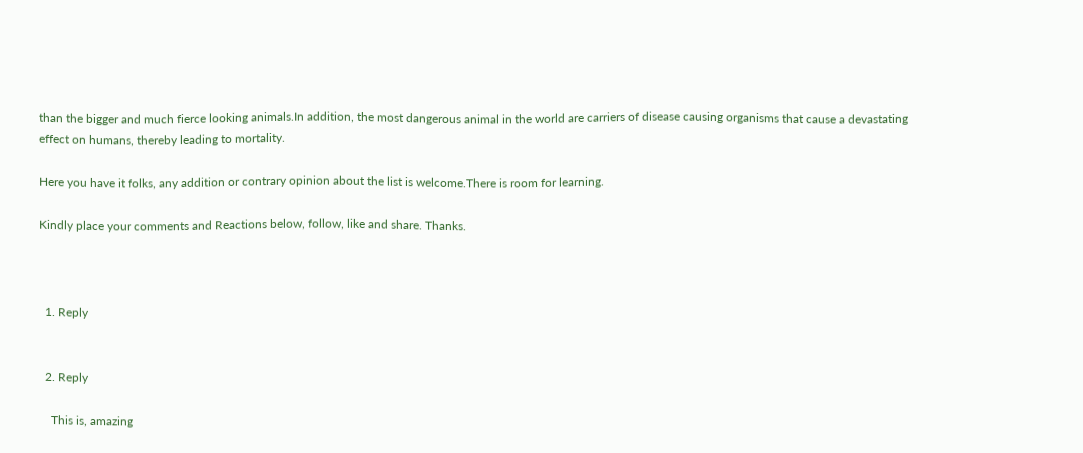than the bigger and much fierce looking animals.In addition, the most dangerous animal in the world are carriers of disease causing organisms that cause a devastating effect on humans, thereby leading to mortality.

Here you have it folks, any addition or contrary opinion about the list is welcome.There is room for learning.

Kindly place your comments and Reactions below, follow, like and share. Thanks.



  1. Reply


  2. Reply

    This is, amazing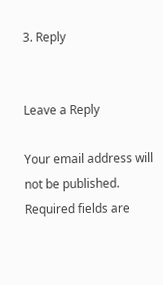3. Reply


Leave a Reply

Your email address will not be published. Required fields are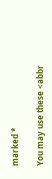marked *

You may use these <abbr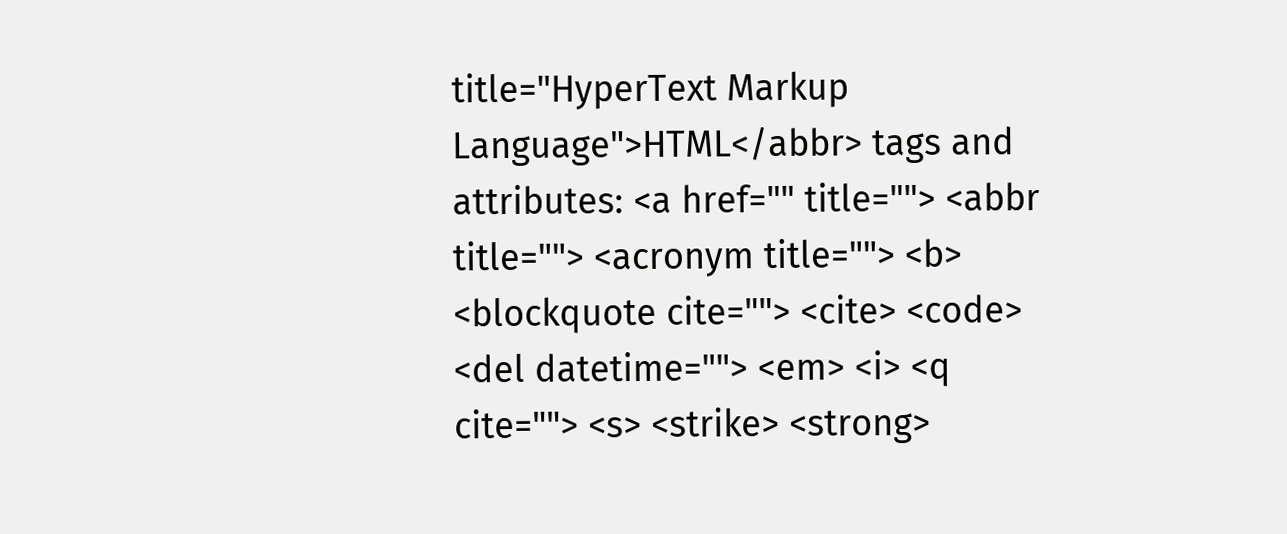title="HyperText Markup Language">HTML</abbr> tags and attributes: <a href="" title=""> <abbr title=""> <acronym title=""> <b> <blockquote cite=""> <cite> <code> <del datetime=""> <em> <i> <q cite=""> <s> <strike> <strong>